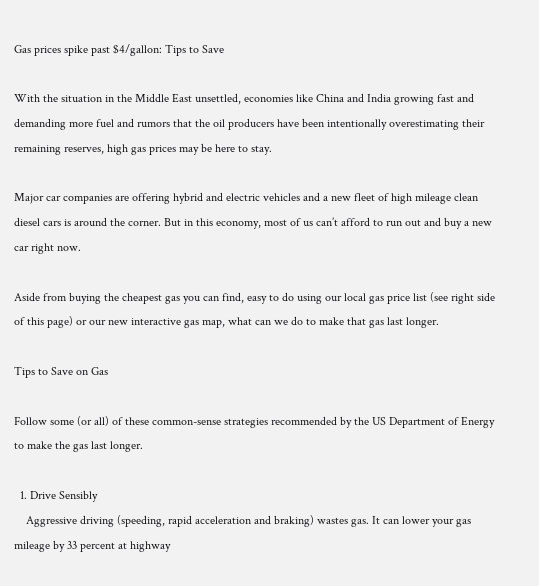Gas prices spike past $4/gallon: Tips to Save

With the situation in the Middle East unsettled, economies like China and India growing fast and demanding more fuel and rumors that the oil producers have been intentionally overestimating their remaining reserves, high gas prices may be here to stay.

Major car companies are offering hybrid and electric vehicles and a new fleet of high mileage clean diesel cars is around the corner. But in this economy, most of us can’t afford to run out and buy a new car right now.

Aside from buying the cheapest gas you can find, easy to do using our local gas price list (see right side of this page) or our new interactive gas map, what can we do to make that gas last longer.

Tips to Save on Gas

Follow some (or all) of these common-sense strategies recommended by the US Department of Energy to make the gas last longer.

  1. Drive Sensibly
    Aggressive driving (speeding, rapid acceleration and braking) wastes gas. It can lower your gas mileage by 33 percent at highway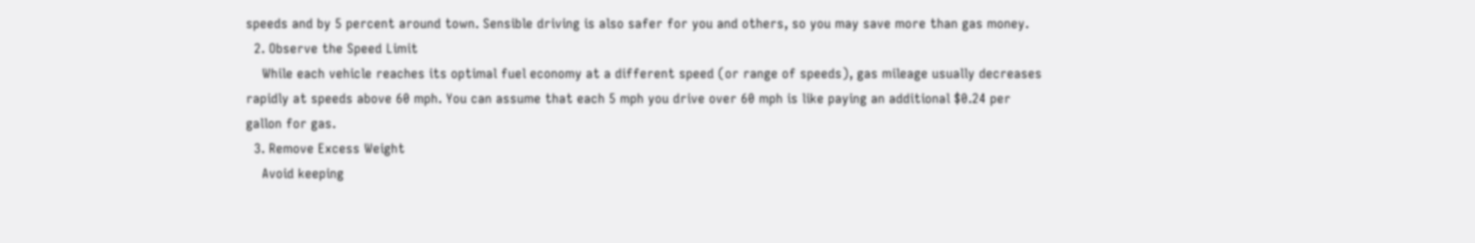speeds and by 5 percent around town. Sensible driving is also safer for you and others, so you may save more than gas money.
  2. Observe the Speed Limit
    While each vehicle reaches its optimal fuel economy at a different speed (or range of speeds), gas mileage usually decreases rapidly at speeds above 60 mph. You can assume that each 5 mph you drive over 60 mph is like paying an additional $0.24 per gallon for gas.
  3. Remove Excess Weight
    Avoid keeping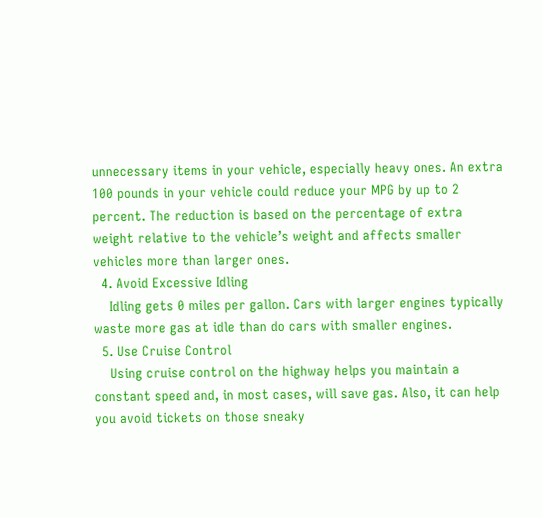unnecessary items in your vehicle, especially heavy ones. An extra 100 pounds in your vehicle could reduce your MPG by up to 2 percent. The reduction is based on the percentage of extra weight relative to the vehicle’s weight and affects smaller vehicles more than larger ones.
  4. Avoid Excessive Idling
    Idling gets 0 miles per gallon. Cars with larger engines typically waste more gas at idle than do cars with smaller engines.
  5. Use Cruise Control
    Using cruise control on the highway helps you maintain a constant speed and, in most cases, will save gas. Also, it can help you avoid tickets on those sneaky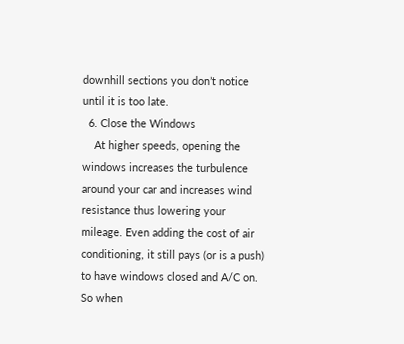downhill sections you don’t notice until it is too late.
  6. Close the Windows
    At higher speeds, opening the windows increases the turbulence around your car and increases wind resistance thus lowering your mileage. Even adding the cost of air conditioning, it still pays (or is a push) to have windows closed and A/C on. So when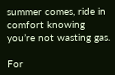summer comes, ride in comfort knowing you’re not wasting gas.

For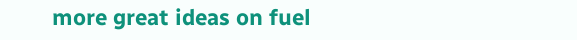more great ideas on fuel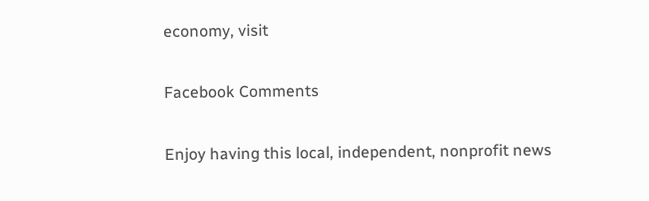economy, visit

Facebook Comments

Enjoy having this local, independent, nonprofit news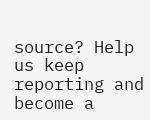source? Help us keep reporting and become a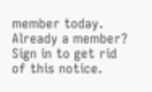member today. Already a member? Sign in to get rid of this notice.